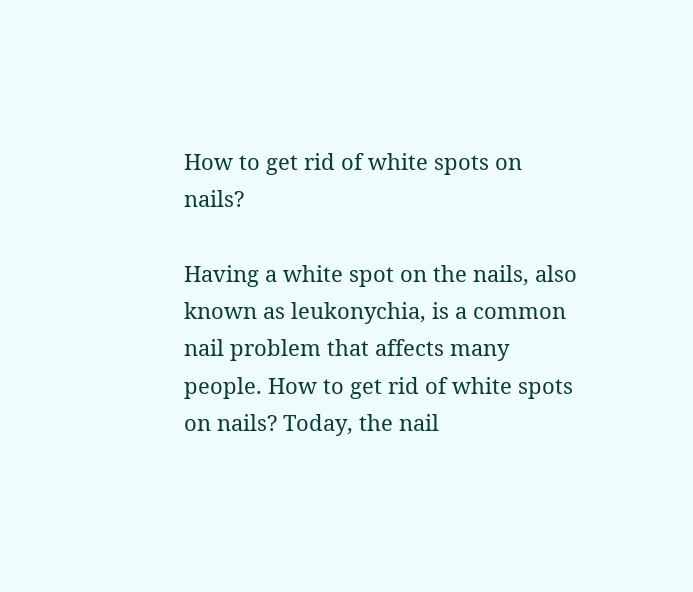How to get rid of white spots on nails?

Having a white spot on the nails, also known as leukonychia, is a common nail problem that affects many people. How to get rid of white spots on nails? Today, the nail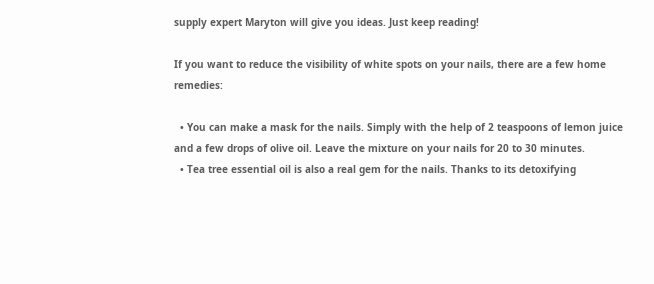supply expert Maryton will give you ideas. Just keep reading!

If you want to reduce the visibility of white spots on your nails, there are a few home remedies:

  • You can make a mask for the nails. Simply with the help of 2 teaspoons of lemon juice and a few drops of olive oil. Leave the mixture on your nails for 20 to 30 minutes.
  • Tea tree essential oil is also a real gem for the nails. Thanks to its detoxifying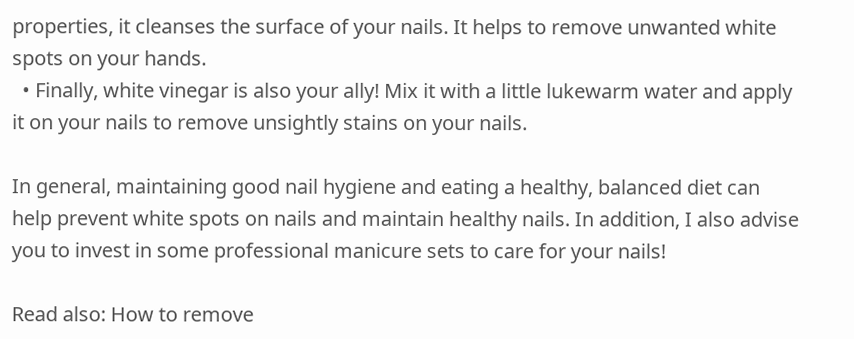properties, it cleanses the surface of your nails. It helps to remove unwanted white spots on your hands.
  • Finally, white vinegar is also your ally! Mix it with a little lukewarm water and apply it on your nails to remove unsightly stains on your nails.

In general, maintaining good nail hygiene and eating a healthy, balanced diet can help prevent white spots on nails and maintain healthy nails. In addition, I also advise you to invest in some professional manicure sets to care for your nails!

Read also: How to remove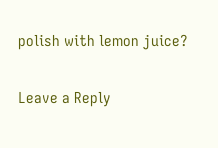polish with lemon juice?

Leave a Reply